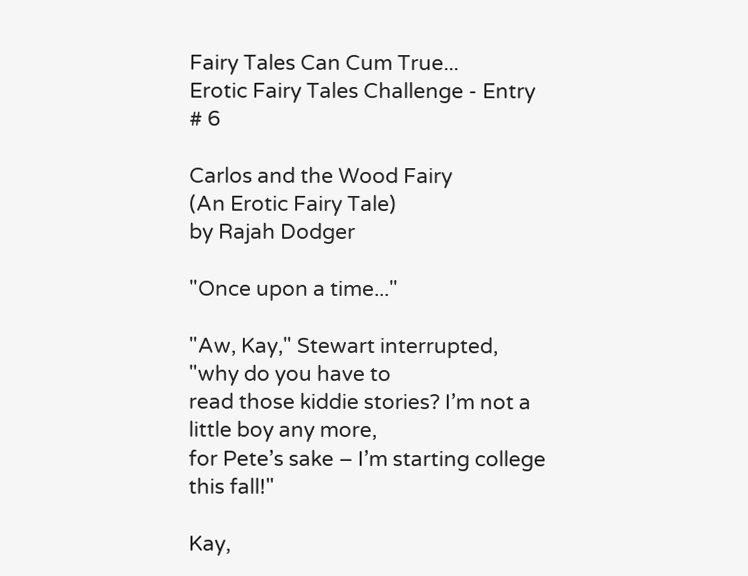Fairy Tales Can Cum True...
Erotic Fairy Tales Challenge - Entry # 6

Carlos and the Wood Fairy
(An Erotic Fairy Tale)
by Rajah Dodger

"Once upon a time..."

"Aw, Kay," Stewart interrupted, "why do you have to
read those kiddie stories? I’m not a little boy any more,
for Pete’s sake – I’m starting college this fall!"

Kay,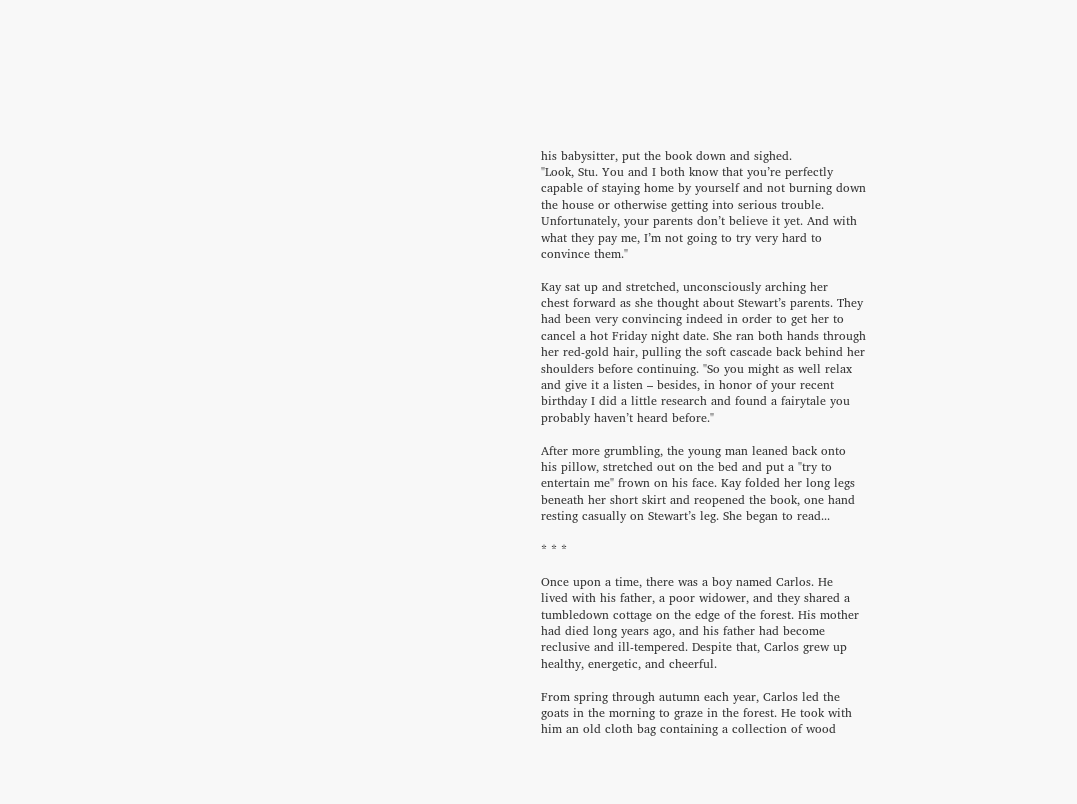his babysitter, put the book down and sighed.
"Look, Stu. You and I both know that you’re perfectly
capable of staying home by yourself and not burning down
the house or otherwise getting into serious trouble.
Unfortunately, your parents don’t believe it yet. And with
what they pay me, I’m not going to try very hard to
convince them."

Kay sat up and stretched, unconsciously arching her
chest forward as she thought about Stewart’s parents. They
had been very convincing indeed in order to get her to
cancel a hot Friday night date. She ran both hands through
her red-gold hair, pulling the soft cascade back behind her
shoulders before continuing. "So you might as well relax
and give it a listen – besides, in honor of your recent
birthday I did a little research and found a fairytale you
probably haven’t heard before."

After more grumbling, the young man leaned back onto
his pillow, stretched out on the bed and put a "try to
entertain me" frown on his face. Kay folded her long legs
beneath her short skirt and reopened the book, one hand
resting casually on Stewart’s leg. She began to read...

* * *

Once upon a time, there was a boy named Carlos. He
lived with his father, a poor widower, and they shared a
tumbledown cottage on the edge of the forest. His mother
had died long years ago, and his father had become
reclusive and ill-tempered. Despite that, Carlos grew up
healthy, energetic, and cheerful.

From spring through autumn each year, Carlos led the
goats in the morning to graze in the forest. He took with
him an old cloth bag containing a collection of wood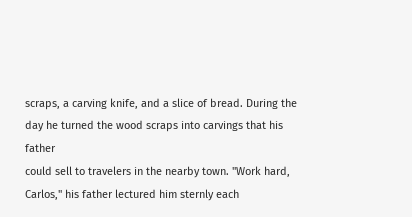scraps, a carving knife, and a slice of bread. During the
day he turned the wood scraps into carvings that his father
could sell to travelers in the nearby town. "Work hard,
Carlos," his father lectured him sternly each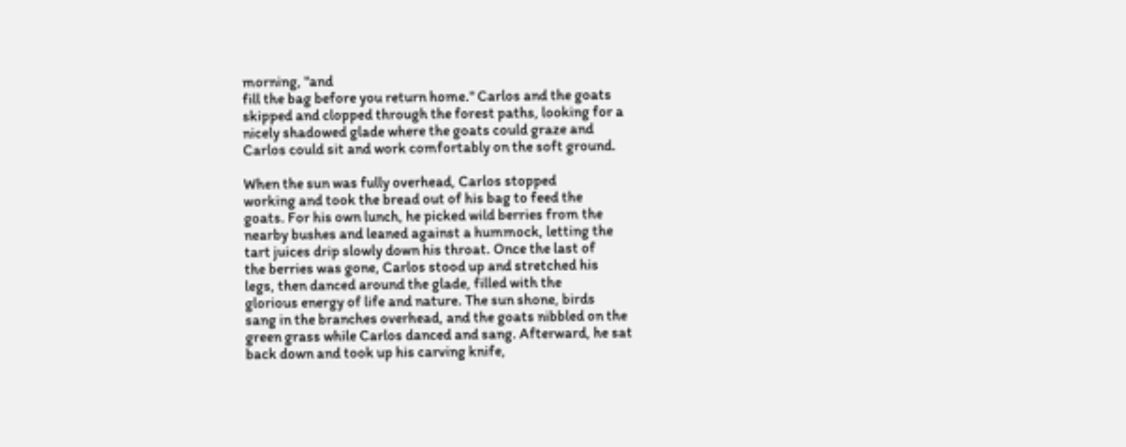morning, "and
fill the bag before you return home." Carlos and the goats
skipped and clopped through the forest paths, looking for a
nicely shadowed glade where the goats could graze and
Carlos could sit and work comfortably on the soft ground.

When the sun was fully overhead, Carlos stopped
working and took the bread out of his bag to feed the
goats. For his own lunch, he picked wild berries from the
nearby bushes and leaned against a hummock, letting the
tart juices drip slowly down his throat. Once the last of
the berries was gone, Carlos stood up and stretched his
legs, then danced around the glade, filled with the
glorious energy of life and nature. The sun shone, birds
sang in the branches overhead, and the goats nibbled on the
green grass while Carlos danced and sang. Afterward, he sat
back down and took up his carving knife,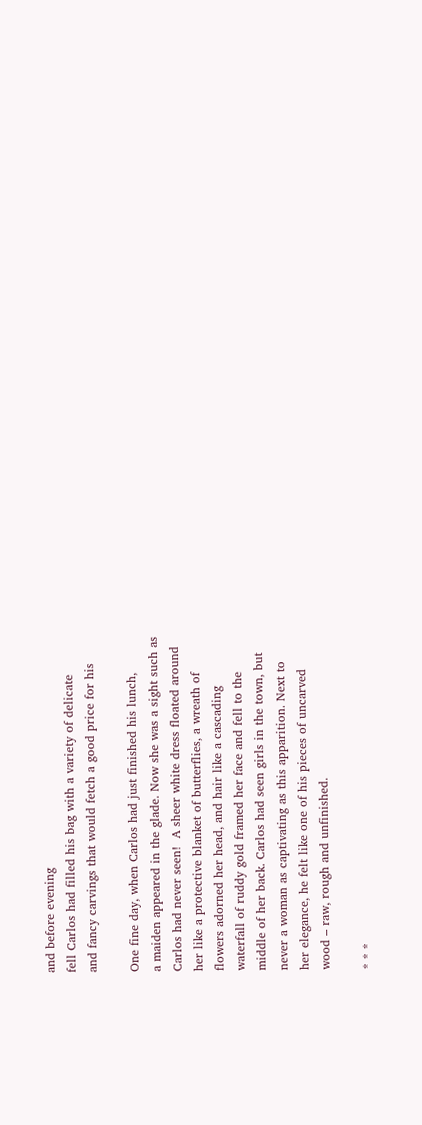and before evening
fell Carlos had filled his bag with a variety of delicate
and fancy carvings that would fetch a good price for his

One fine day, when Carlos had just finished his lunch,
a maiden appeared in the glade. Now she was a sight such as
Carlos had never seen!  A sheer white dress floated around
her like a protective blanket of butterflies, a wreath of
flowers adorned her head, and hair like a cascading
waterfall of ruddy gold framed her face and fell to the
middle of her back. Carlos had seen girls in the town, but
never a woman as captivating as this apparition. Next to
her elegance, he felt like one of his pieces of uncarved
wood – raw, rough and unfinished.

* * *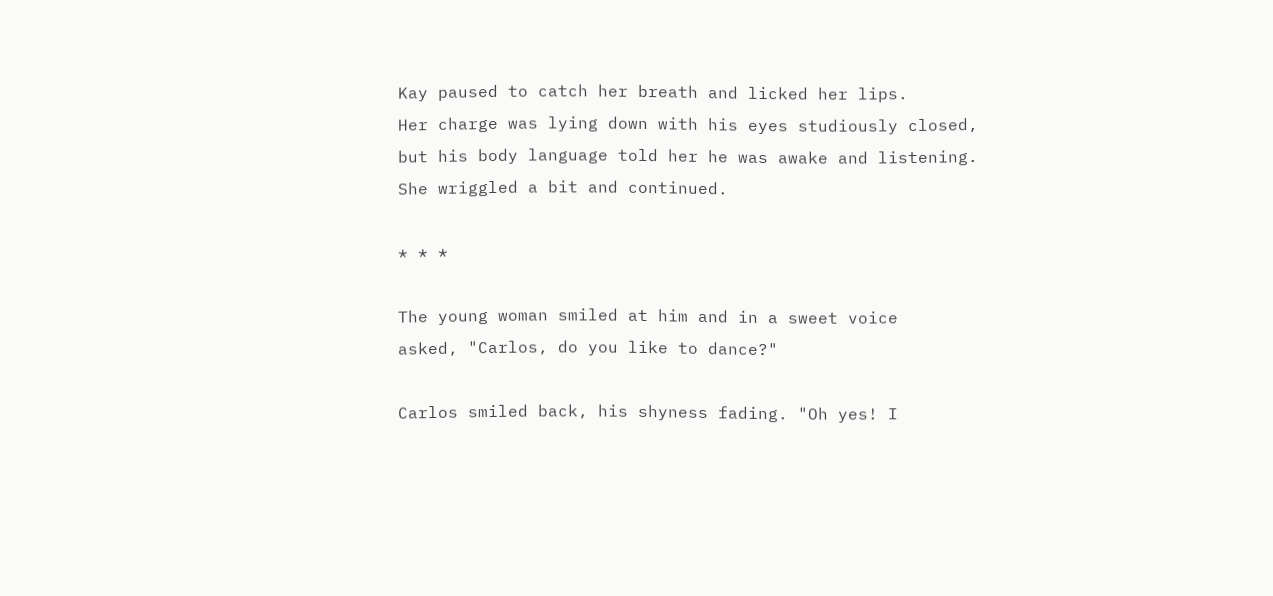Kay paused to catch her breath and licked her lips.
Her charge was lying down with his eyes studiously closed,
but his body language told her he was awake and listening.
She wriggled a bit and continued.

* * *

The young woman smiled at him and in a sweet voice
asked, "Carlos, do you like to dance?"

Carlos smiled back, his shyness fading. "Oh yes! I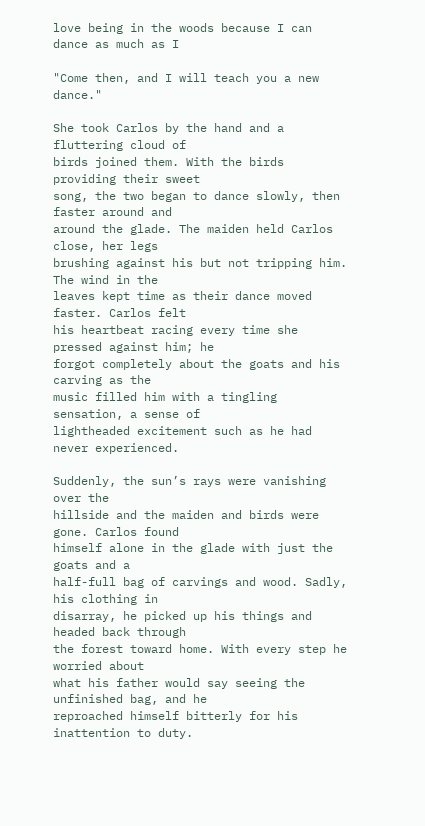love being in the woods because I can dance as much as I

"Come then, and I will teach you a new dance."

She took Carlos by the hand and a fluttering cloud of
birds joined them. With the birds providing their sweet
song, the two began to dance slowly, then faster around and
around the glade. The maiden held Carlos close, her legs
brushing against his but not tripping him. The wind in the
leaves kept time as their dance moved faster. Carlos felt
his heartbeat racing every time she pressed against him; he
forgot completely about the goats and his carving as the
music filled him with a tingling sensation, a sense of
lightheaded excitement such as he had never experienced.

Suddenly, the sun’s rays were vanishing over the
hillside and the maiden and birds were gone. Carlos found
himself alone in the glade with just the goats and a
half-full bag of carvings and wood. Sadly, his clothing in
disarray, he picked up his things and headed back through
the forest toward home. With every step he worried about
what his father would say seeing the unfinished bag, and he
reproached himself bitterly for his inattention to duty.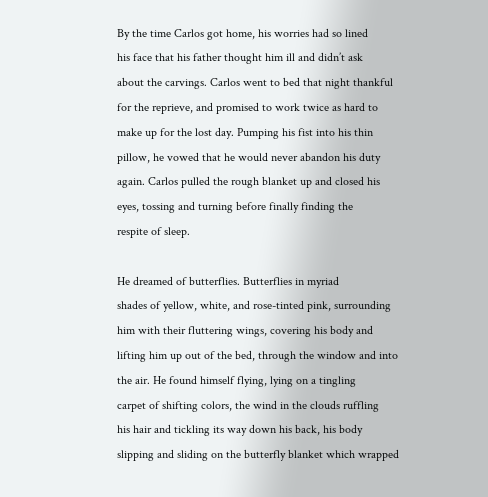By the time Carlos got home, his worries had so lined
his face that his father thought him ill and didn’t ask
about the carvings. Carlos went to bed that night thankful
for the reprieve, and promised to work twice as hard to
make up for the lost day. Pumping his fist into his thin
pillow, he vowed that he would never abandon his duty
again. Carlos pulled the rough blanket up and closed his
eyes, tossing and turning before finally finding the
respite of sleep.

He dreamed of butterflies. Butterflies in myriad
shades of yellow, white, and rose-tinted pink, surrounding
him with their fluttering wings, covering his body and
lifting him up out of the bed, through the window and into
the air. He found himself flying, lying on a tingling
carpet of shifting colors, the wind in the clouds ruffling
his hair and tickling its way down his back, his body
slipping and sliding on the butterfly blanket which wrapped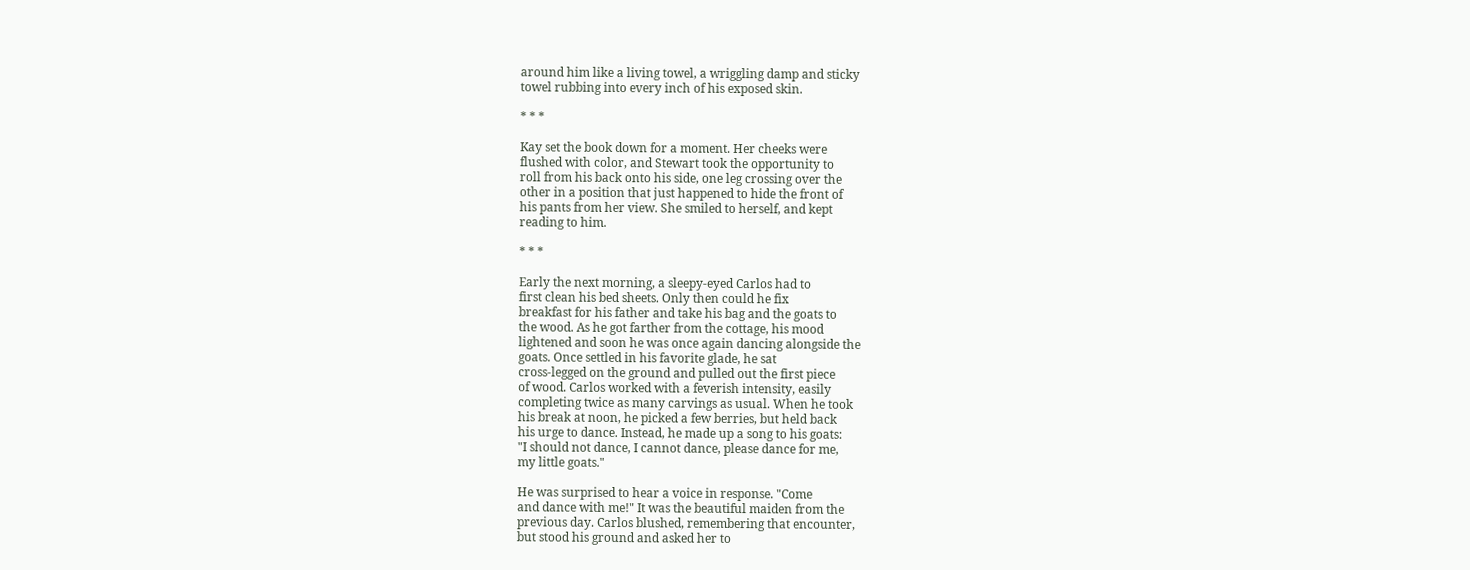around him like a living towel, a wriggling damp and sticky
towel rubbing into every inch of his exposed skin.

* * *

Kay set the book down for a moment. Her cheeks were
flushed with color, and Stewart took the opportunity to
roll from his back onto his side, one leg crossing over the
other in a position that just happened to hide the front of
his pants from her view. She smiled to herself, and kept
reading to him.

* * *

Early the next morning, a sleepy-eyed Carlos had to
first clean his bed sheets. Only then could he fix
breakfast for his father and take his bag and the goats to
the wood. As he got farther from the cottage, his mood
lightened and soon he was once again dancing alongside the
goats. Once settled in his favorite glade, he sat
cross-legged on the ground and pulled out the first piece
of wood. Carlos worked with a feverish intensity, easily
completing twice as many carvings as usual. When he took
his break at noon, he picked a few berries, but held back
his urge to dance. Instead, he made up a song to his goats:
"I should not dance, I cannot dance, please dance for me,
my little goats."

He was surprised to hear a voice in response. "Come
and dance with me!" It was the beautiful maiden from the
previous day. Carlos blushed, remembering that encounter,
but stood his ground and asked her to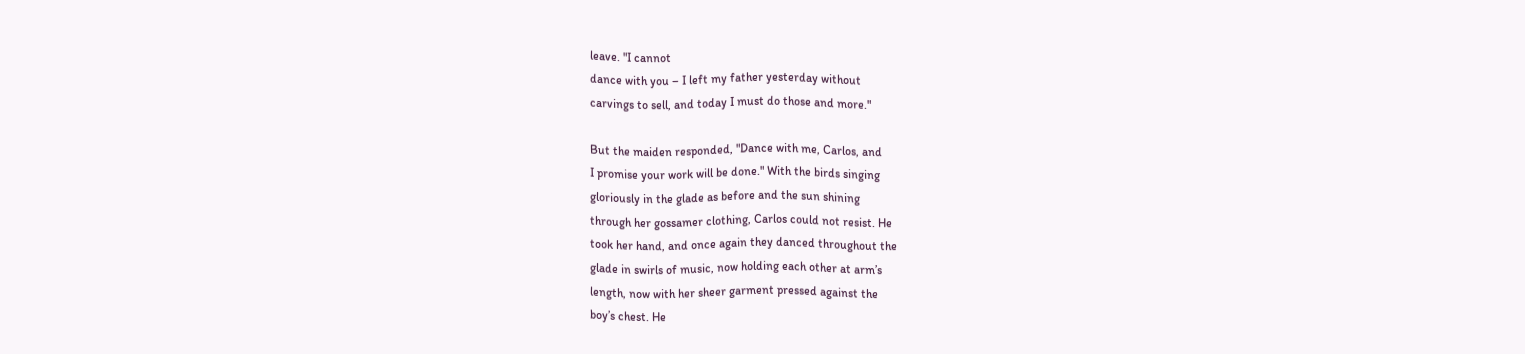leave. "I cannot
dance with you – I left my father yesterday without
carvings to sell, and today I must do those and more."

But the maiden responded, "Dance with me, Carlos, and
I promise your work will be done." With the birds singing
gloriously in the glade as before and the sun shining
through her gossamer clothing, Carlos could not resist. He
took her hand, and once again they danced throughout the
glade in swirls of music, now holding each other at arm’s
length, now with her sheer garment pressed against the
boy’s chest. He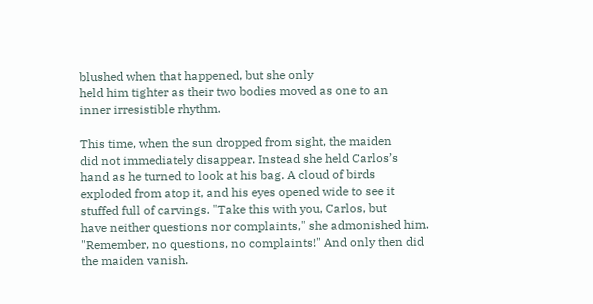blushed when that happened, but she only
held him tighter as their two bodies moved as one to an
inner irresistible rhythm.

This time, when the sun dropped from sight, the maiden
did not immediately disappear. Instead she held Carlos’s
hand as he turned to look at his bag. A cloud of birds
exploded from atop it, and his eyes opened wide to see it
stuffed full of carvings. "Take this with you, Carlos, but
have neither questions nor complaints," she admonished him.
"Remember, no questions, no complaints!" And only then did
the maiden vanish.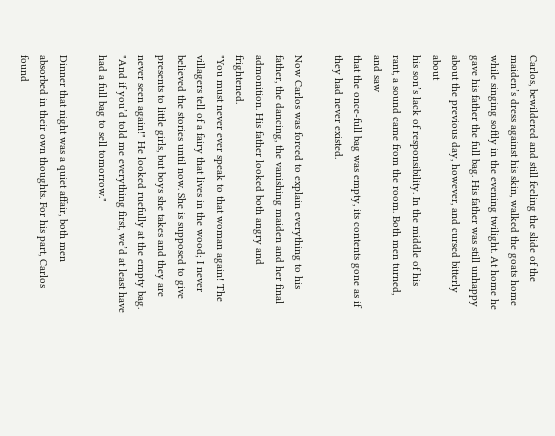Carlos, bewildered and still feeling the slide of the
maiden’s dress against his skin, walked the goats home
while singing softly in the evening twilight. At home he
gave his father the full bag. His father was still unhappy
about the previous day, however, and cursed bitterly about
his son’s lack of responsibility. In the middle of his
rant, a sound came from the room. Both men turned, and saw
that the once-full bag was empty, its contents gone as if
they had never existed.

Now Carlos was forced to explain everything to his
father, the dancing, the vanishing maiden and her final
admonition. His father looked both angry and frightened.
"You must never ever speak to that woman again! The
villagers tell of a fairy that lives in the wood; I never
believed the stories until now. She is supposed to give
presents to little girls, but boys she takes and they are
never seen again!" He looked ruefully at the empty bag.
"And if you’d told me everything first, we’d at least have
had a full bag to sell tomorrow."

Dinner that night was a quiet affair, both men
absorbed in their own thoughts. For his part, Carlos found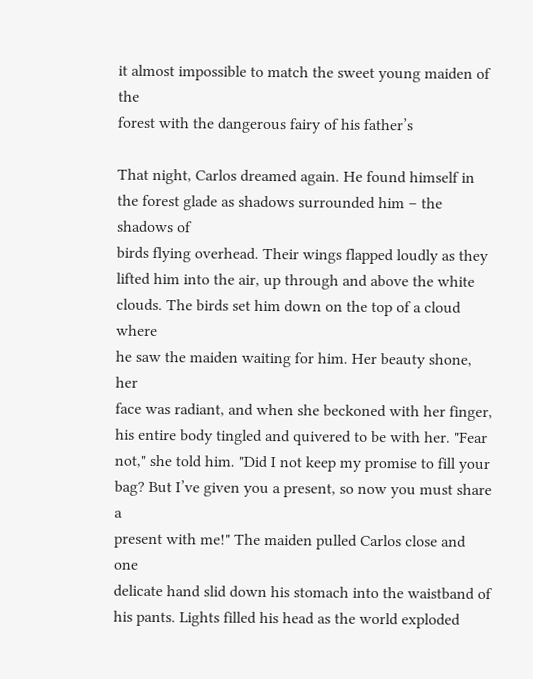it almost impossible to match the sweet young maiden of the
forest with the dangerous fairy of his father’s

That night, Carlos dreamed again. He found himself in
the forest glade as shadows surrounded him – the shadows of
birds flying overhead. Their wings flapped loudly as they
lifted him into the air, up through and above the white
clouds. The birds set him down on the top of a cloud where
he saw the maiden waiting for him. Her beauty shone, her
face was radiant, and when she beckoned with her finger,
his entire body tingled and quivered to be with her. "Fear
not," she told him. "Did I not keep my promise to fill your
bag? But I’ve given you a present, so now you must share a
present with me!" The maiden pulled Carlos close and one
delicate hand slid down his stomach into the waistband of
his pants. Lights filled his head as the world exploded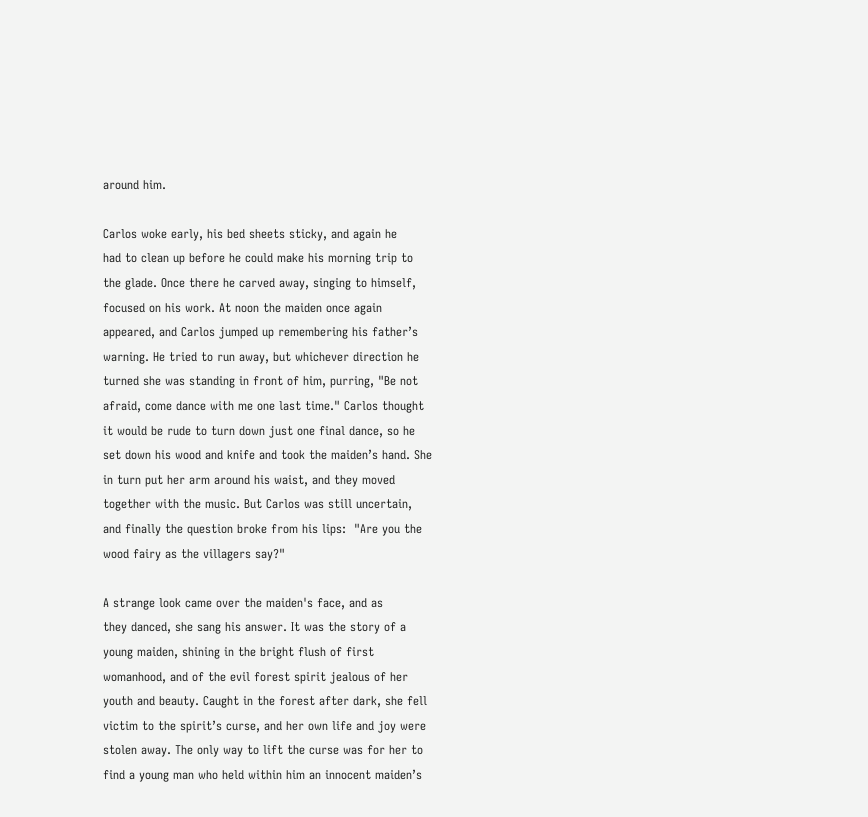around him.

Carlos woke early, his bed sheets sticky, and again he
had to clean up before he could make his morning trip to
the glade. Once there he carved away, singing to himself,
focused on his work. At noon the maiden once again
appeared, and Carlos jumped up remembering his father’s
warning. He tried to run away, but whichever direction he
turned she was standing in front of him, purring, "Be not
afraid, come dance with me one last time." Carlos thought
it would be rude to turn down just one final dance, so he
set down his wood and knife and took the maiden’s hand. She
in turn put her arm around his waist, and they moved
together with the music. But Carlos was still uncertain,
and finally the question broke from his lips:  "Are you the
wood fairy as the villagers say?"

A strange look came over the maiden's face, and as
they danced, she sang his answer. It was the story of a
young maiden, shining in the bright flush of first
womanhood, and of the evil forest spirit jealous of her
youth and beauty. Caught in the forest after dark, she fell
victim to the spirit’s curse, and her own life and joy were
stolen away. The only way to lift the curse was for her to
find a young man who held within him an innocent maiden’s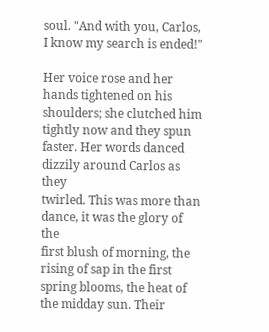soul. "And with you, Carlos, I know my search is ended!"

Her voice rose and her hands tightened on his
shoulders; she clutched him tightly now and they spun
faster. Her words danced dizzily around Carlos as they
twirled. This was more than dance, it was the glory of the
first blush of morning, the rising of sap in the first
spring blooms, the heat of the midday sun. Their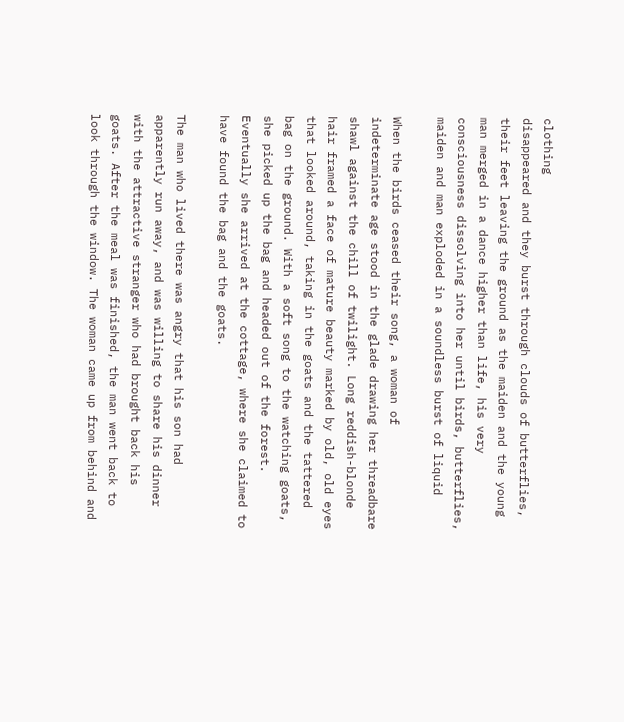clothing
disappeared and they burst through clouds of butterflies,
their feet leaving the ground as the maiden and the young
man merged in a dance higher than life, his very
consciousness dissolving into her until birds, butterflies,
maiden and man exploded in a soundless burst of liquid

When the birds ceased their song, a woman of
indeterminate age stood in the glade drawing her threadbare
shawl against the chill of twilight. Long reddish-blonde
hair framed a face of mature beauty marked by old, old eyes
that looked around, taking in the goats and the tattered
bag on the ground. With a soft song to the watching goats,
she picked up the bag and headed out of the forest.
Eventually she arrived at the cottage, where she claimed to
have found the bag and the goats.

The man who lived there was angry that his son had
apparently run away, and was willing to share his dinner
with the attractive stranger who had brought back his
goats. After the meal was finished, the man went back to
look through the window. The woman came up from behind and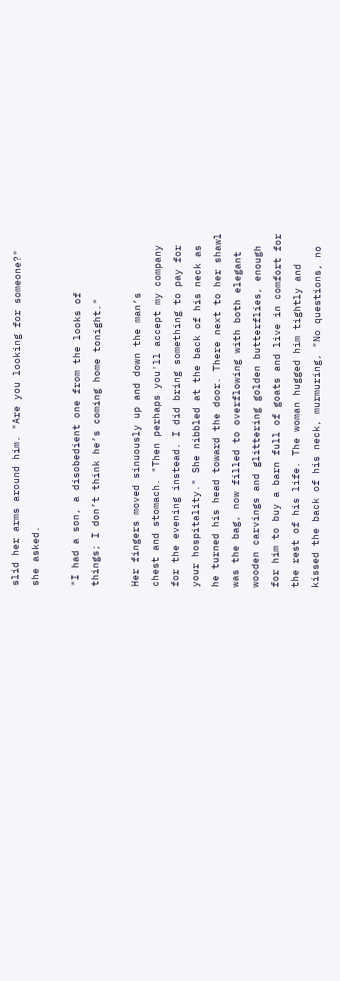slid her arms around him. "Are you looking for someone?"
she asked.

"I had a son, a disobedient one from the looks of
things; I don’t think he’s coming home tonight."

Her fingers moved sinuously up and down the man’s
chest and stomach. "Then perhaps you'll accept my company
for the evening instead. I did bring something to pay for
your hospitality." She nibbled at the back of his neck as
he turned his head toward the door. There next to her shawl
was the bag, now filled to overflowing with both elegant
wooden carvings and glittering golden butterflies, enough
for him to buy a barn full of goats and live in comfort for
the rest of his life. The woman hugged him tightly and
kissed the back of his neck, murmuring, "No questions, no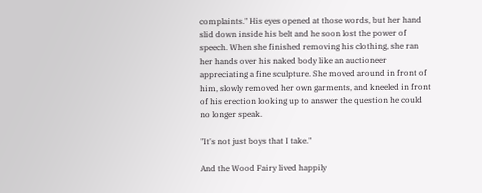complaints." His eyes opened at those words, but her hand
slid down inside his belt and he soon lost the power of
speech. When she finished removing his clothing, she ran
her hands over his naked body like an auctioneer
appreciating a fine sculpture. She moved around in front of
him, slowly removed her own garments, and kneeled in front
of his erection looking up to answer the question he could
no longer speak.

"It's not just boys that I take."

And the Wood Fairy lived happily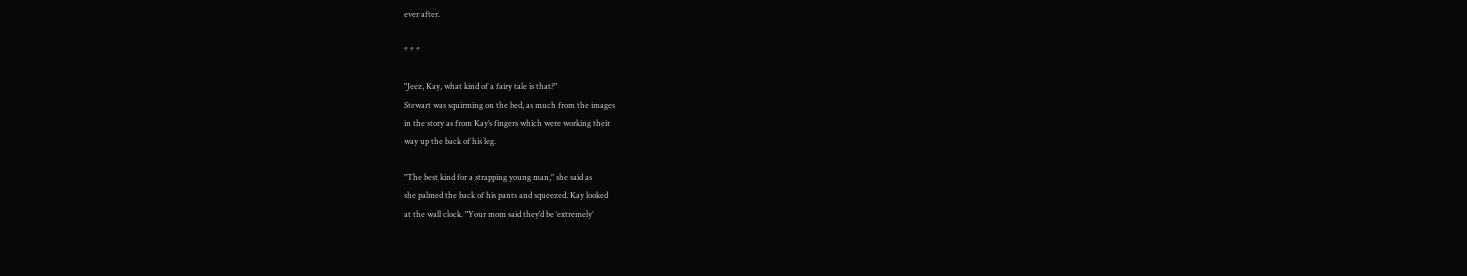ever after.

* * *

"Jeez, Kay, what kind of a fairy tale is that?"
Stewart was squirming on the bed, as much from the images
in the story as from Kay’s fingers which were working their
way up the back of his leg.

"The best kind for a strapping young man," she said as
she palmed the back of his pants and squeezed. Kay looked
at the wall clock. "Your mom said they’d be ‘extremely’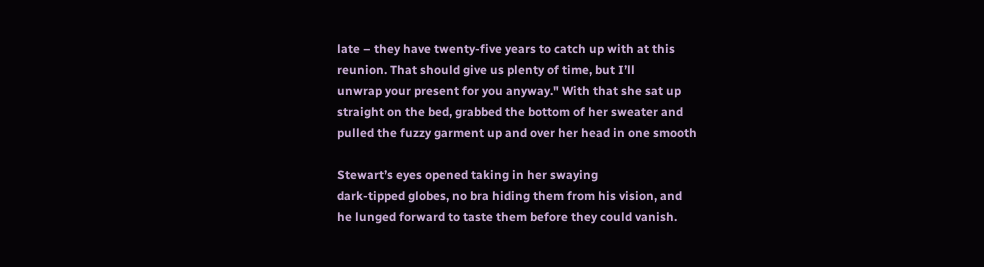late – they have twenty-five years to catch up with at this
reunion. That should give us plenty of time, but I’ll
unwrap your present for you anyway." With that she sat up
straight on the bed, grabbed the bottom of her sweater and
pulled the fuzzy garment up and over her head in one smooth

Stewart’s eyes opened taking in her swaying
dark-tipped globes, no bra hiding them from his vision, and
he lunged forward to taste them before they could vanish.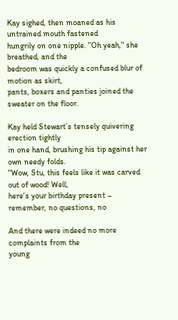Kay sighed, then moaned as his untrained mouth fastened
hungrily on one nipple. "Oh yeah," she breathed, and the
bedroom was quickly a confused blur of motion as skirt,
pants, boxers and panties joined the sweater on the floor.

Kay held Stewart’s tensely quivering erection tightly
in one hand, brushing his tip against her own needy folds.
"Wow, Stu, this feels like it was carved out of wood! Well,
here’s your birthday present – remember, no questions, no

And there were indeed no more complaints from the
young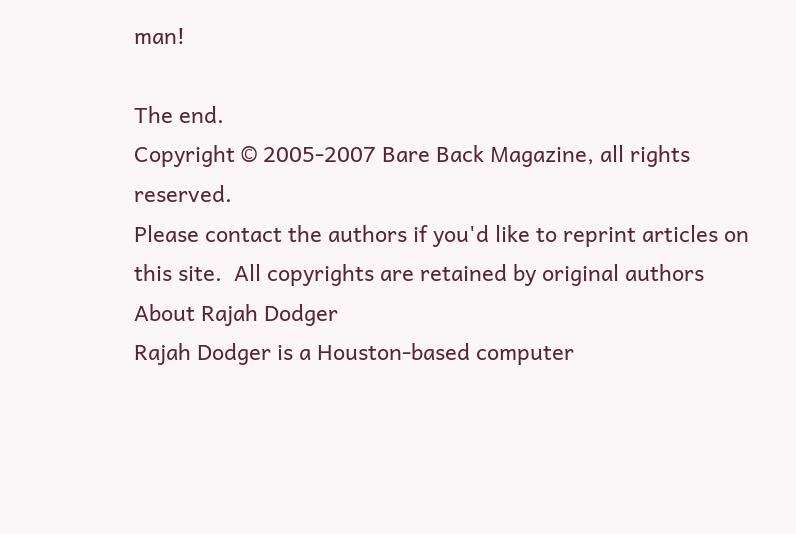man!

The end.
Copyright © 2005-2007 Bare Back Magazine, all rights reserved.
Please contact the authors if you'd like to reprint articles on this site.  All copyrights are retained by original authors
About Rajah Dodger
Rajah Dodger is a Houston-based computer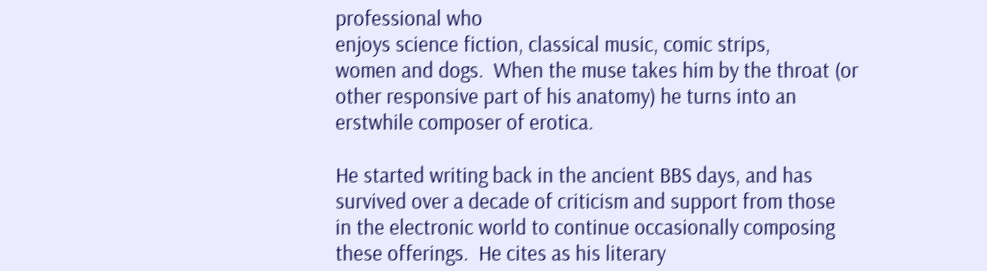professional who
enjoys science fiction, classical music, comic strips,
women and dogs.  When the muse takes him by the throat (or
other responsive part of his anatomy) he turns into an
erstwhile composer of erotica.

He started writing back in the ancient BBS days, and has
survived over a decade of criticism and support from those
in the electronic world to continue occasionally composing
these offerings.  He cites as his literary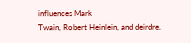influences Mark
Twain, Robert Heinlein, and deirdre.